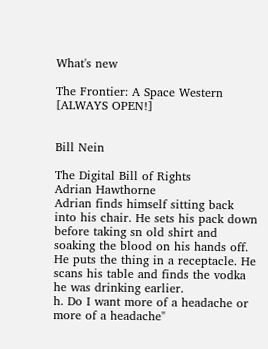What's new

The Frontier: A Space Western [ALWAYS OPEN!]


Bill Nein

The Digital Bill of Rights
Adrian Hawthorne
Adrian finds himself sitting back into his chair. He sets his pack down before taking sn old shirt and soaking the blood on his hands off. He puts the thing in a receptacle. He scans his table and finds the vodka he was drinking earlier.
h. Do I want more of a headache or more of a headache"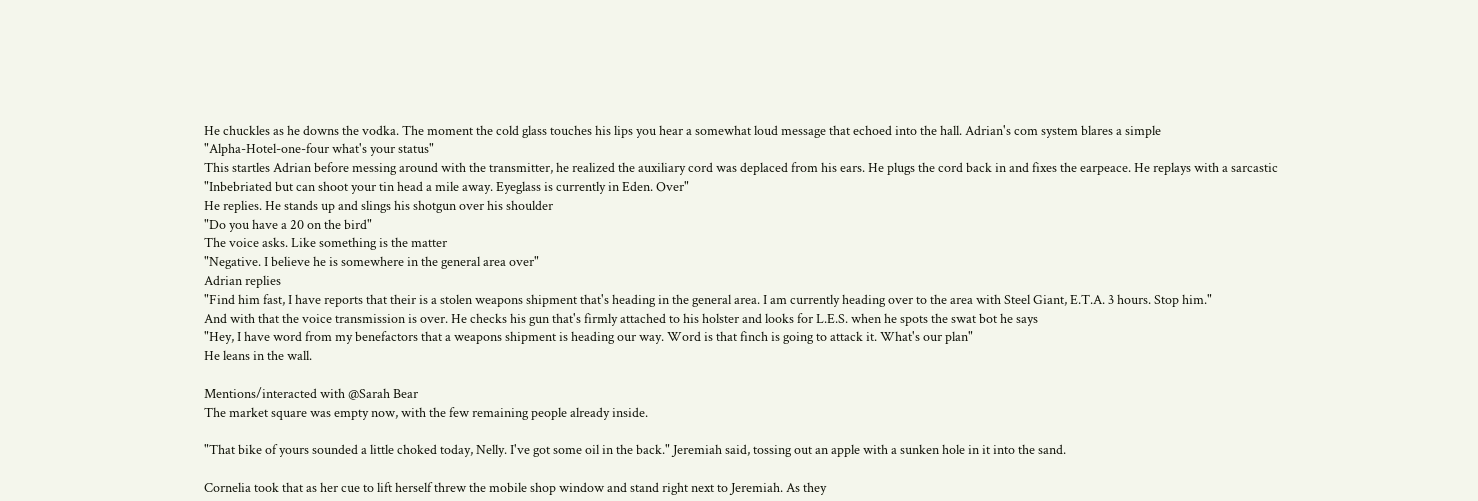He chuckles as he downs the vodka. The moment the cold glass touches his lips you hear a somewhat loud message that echoed into the hall. Adrian's com system blares a simple
"Alpha-Hotel-one-four what's your status"
This startles Adrian before messing around with the transmitter, he realized the auxiliary cord was deplaced from his ears. He plugs the cord back in and fixes the earpeace. He replays with a sarcastic
"Inbebriated but can shoot your tin head a mile away. Eyeglass is currently in Eden. Over"
He replies. He stands up and slings his shotgun over his shoulder
"Do you have a 20 on the bird"
The voice asks. Like something is the matter
"Negative. I believe he is somewhere in the general area over"
Adrian replies
"Find him fast, I have reports that their is a stolen weapons shipment that's heading in the general area. I am currently heading over to the area with Steel Giant, E.T.A. 3 hours. Stop him."
And with that the voice transmission is over. He checks his gun that's firmly attached to his holster and looks for L.E.S. when he spots the swat bot he says
"Hey, I have word from my benefactors that a weapons shipment is heading our way. Word is that finch is going to attack it. What's our plan"
He leans in the wall.

Mentions/interacted with @Sarah Bear
The market square was empty now, with the few remaining people already inside.

"That bike of yours sounded a little choked today, Nelly. I've got some oil in the back." Jeremiah said, tossing out an apple with a sunken hole in it into the sand.

Cornelia took that as her cue to lift herself threw the mobile shop window and stand right next to Jeremiah. As they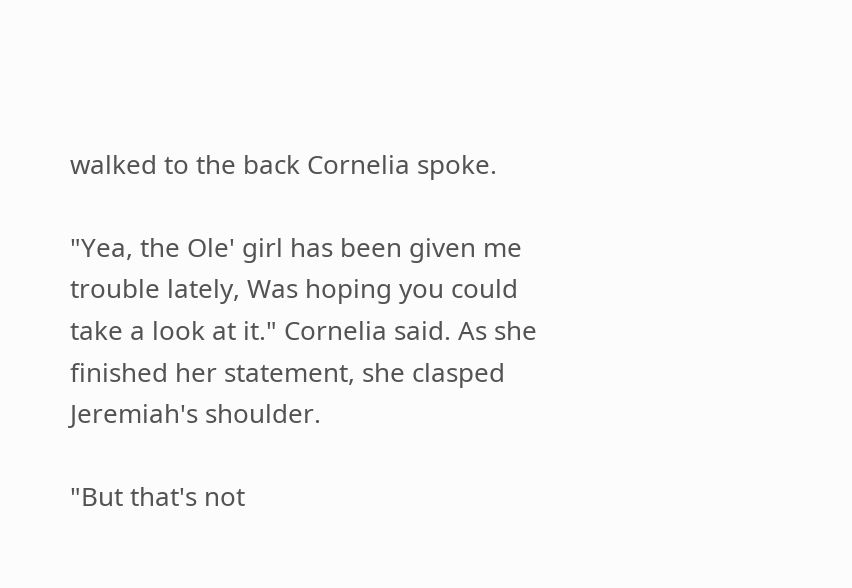walked to the back Cornelia spoke.

"Yea, the Ole' girl has been given me trouble lately, Was hoping you could take a look at it." Cornelia said. As she finished her statement, she clasped Jeremiah's shoulder.

"But that's not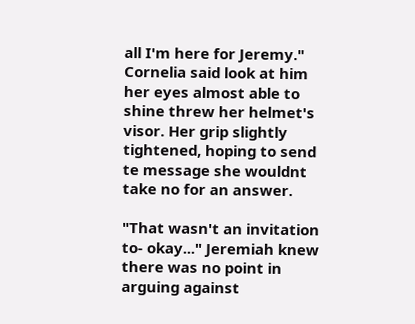all I'm here for Jeremy." Cornelia said look at him her eyes almost able to shine threw her helmet's visor. Her grip slightly tightened, hoping to send te message she wouldnt take no for an answer.

"That wasn't an invitation to- okay..." Jeremiah knew there was no point in arguing against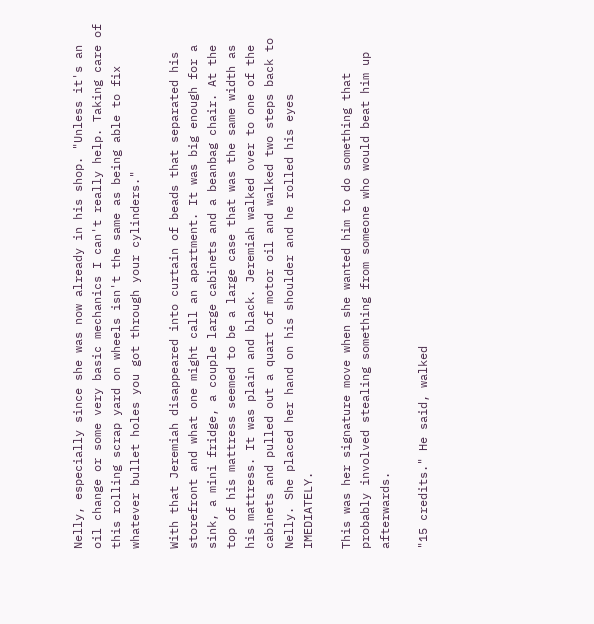Nelly, especially since she was now already in his shop. "Unless it's an oil change or some very basic mechanics I can't really help. Taking care of this rolling scrap yard on wheels isn't the same as being able to fix whatever bullet holes you got through your cylinders."

With that Jeremiah disappeared into curtain of beads that separated his storefront and what one might call an apartment. It was big enough for a sink, a mini fridge, a couple large cabinets and a beanbag chair. At the top of his mattress seemed to be a large case that was the same width as his mattress. It was plain and black. Jeremiah walked over to one of the cabinets and pulled out a quart of motor oil and walked two steps back to Nelly. She placed her hand on his shoulder and he rolled his eyes IMEDIATELY.

This was her signature move when she wanted him to do something that probably involved stealing something from someone who would beat him up afterwards.

"15 credits." He said, walked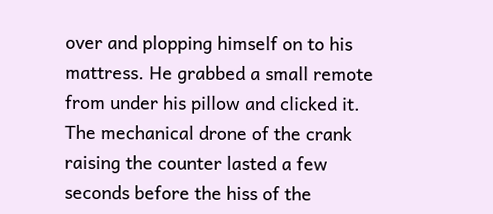over and plopping himself on to his mattress. He grabbed a small remote from under his pillow and clicked it. The mechanical drone of the crank raising the counter lasted a few seconds before the hiss of the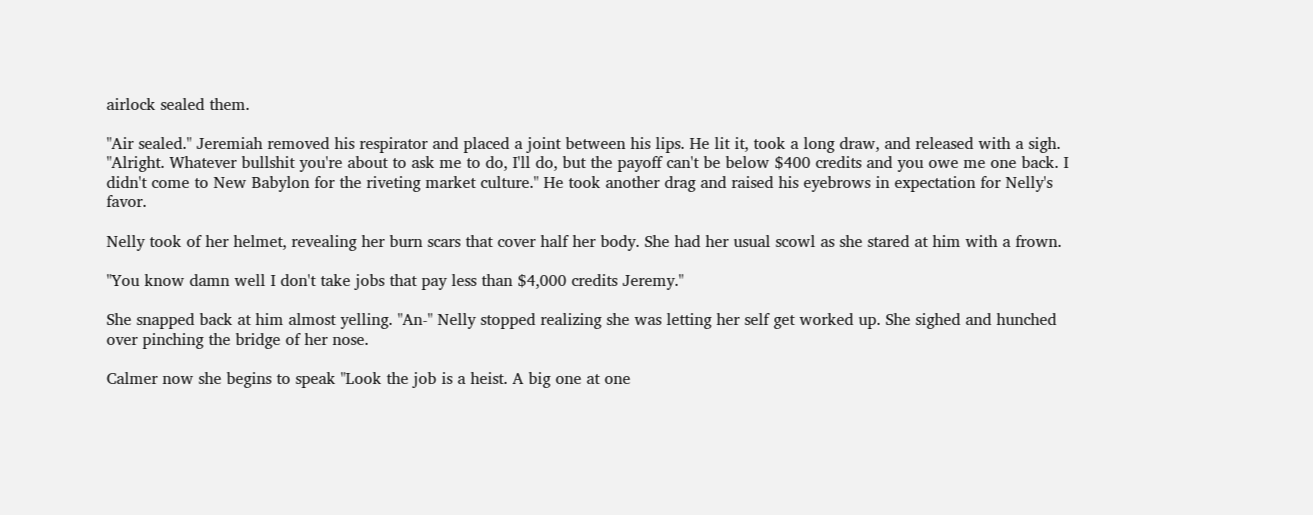airlock sealed them.

"Air sealed." Jeremiah removed his respirator and placed a joint between his lips. He lit it, took a long draw, and released with a sigh. "Alright. Whatever bullshit you're about to ask me to do, I'll do, but the payoff can't be below $400 credits and you owe me one back. I didn't come to New Babylon for the riveting market culture." He took another drag and raised his eyebrows in expectation for Nelly's favor.

Nelly took of her helmet, revealing her burn scars that cover half her body. She had her usual scowl as she stared at him with a frown.

"You know damn well I don't take jobs that pay less than $4,000 credits Jeremy."

She snapped back at him almost yelling. "An-" Nelly stopped realizing she was letting her self get worked up. She sighed and hunched over pinching the bridge of her nose.

Calmer now she begins to speak "Look the job is a heist. A big one at one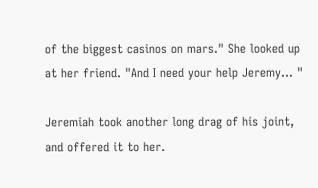of the biggest casinos on mars." She looked up at her friend. "And I need your help Jeremy... "

Jeremiah took another long drag of his joint, and offered it to her.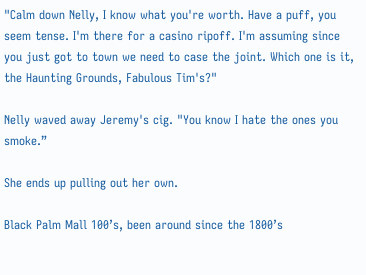"Calm down Nelly, I know what you're worth. Have a puff, you seem tense. I'm there for a casino ripoff. I'm assuming since you just got to town we need to case the joint. Which one is it, the Haunting Grounds, Fabulous Tim's?"

Nelly waved away Jeremy's cig. "You know I hate the ones you smoke.”

She ends up pulling out her own.

Black Palm Mall 100’s, been around since the 1800’s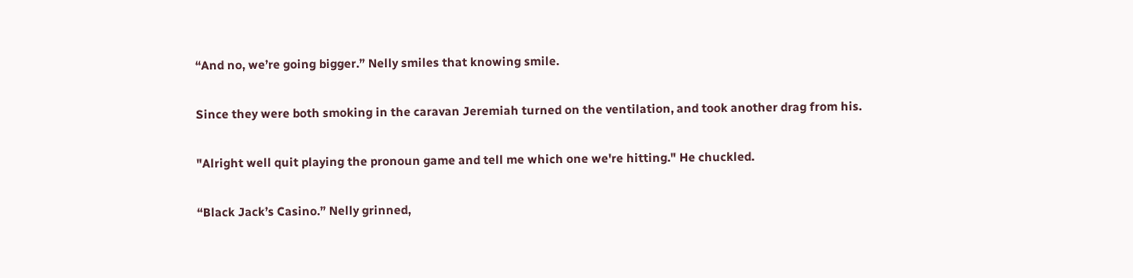“And no, we’re going bigger.” Nelly smiles that knowing smile.

Since they were both smoking in the caravan Jeremiah turned on the ventilation, and took another drag from his.

"Alright well quit playing the pronoun game and tell me which one we're hitting." He chuckled.

“Black Jack’s Casino.” Nelly grinned,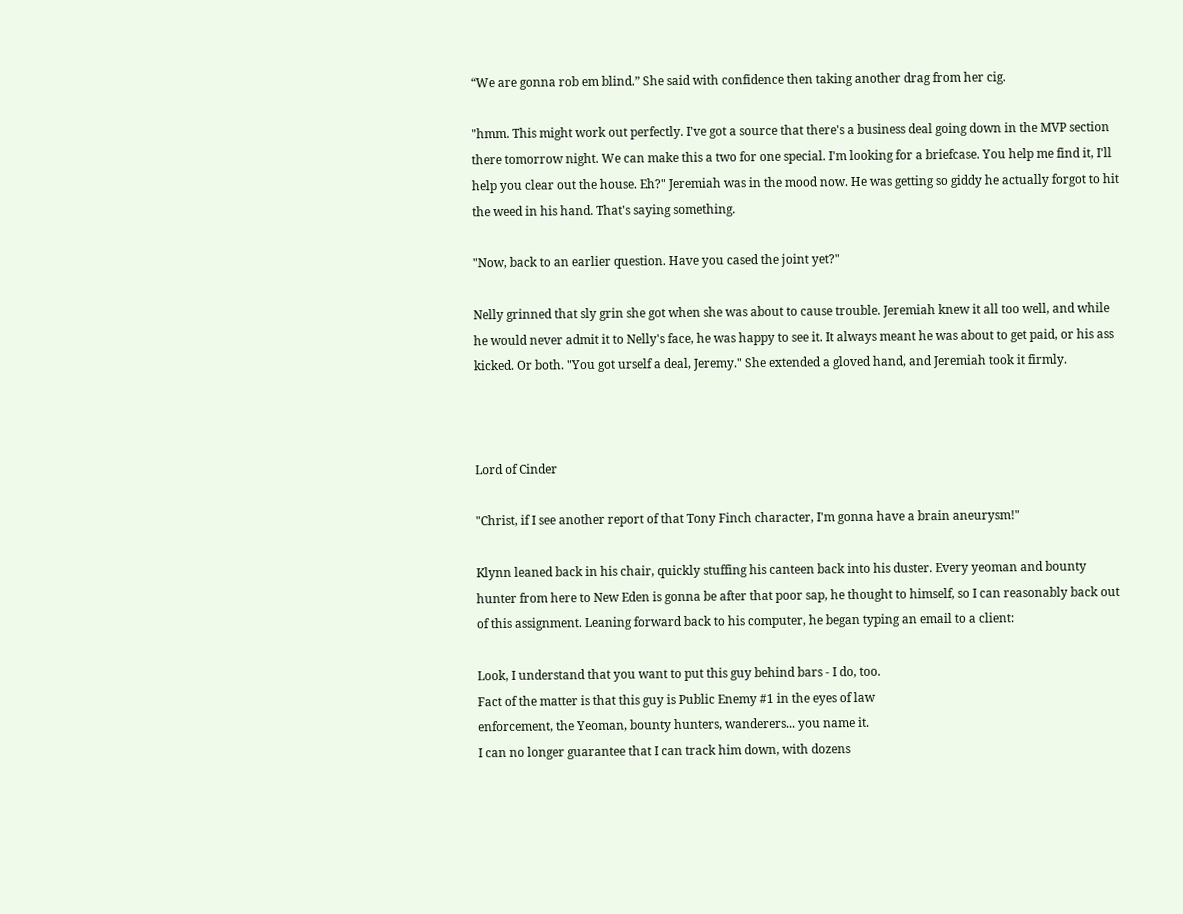“We are gonna rob em blind.” She said with confidence then taking another drag from her cig.

"hmm. This might work out perfectly. I've got a source that there's a business deal going down in the MVP section there tomorrow night. We can make this a two for one special. I'm looking for a briefcase. You help me find it, I'll help you clear out the house. Eh?" Jeremiah was in the mood now. He was getting so giddy he actually forgot to hit the weed in his hand. That's saying something.

"Now, back to an earlier question. Have you cased the joint yet?"

Nelly grinned that sly grin she got when she was about to cause trouble. Jeremiah knew it all too well, and while he would never admit it to Nelly's face, he was happy to see it. It always meant he was about to get paid, or his ass kicked. Or both. "You got urself a deal, Jeremy." She extended a gloved hand, and Jeremiah took it firmly.



Lord of Cinder

"Christ, if I see another report of that Tony Finch character, I'm gonna have a brain aneurysm!"

Klynn leaned back in his chair, quickly stuffing his canteen back into his duster. Every yeoman and bounty hunter from here to New Eden is gonna be after that poor sap, he thought to himself, so I can reasonably back out of this assignment. Leaning forward back to his computer, he began typing an email to a client:

Look, I understand that you want to put this guy behind bars - I do, too.
Fact of the matter is that this guy is Public Enemy #1 in the eyes of law
enforcement, the Yeoman, bounty hunters, wanderers... you name it.
I can no longer guarantee that I can track him down, with dozens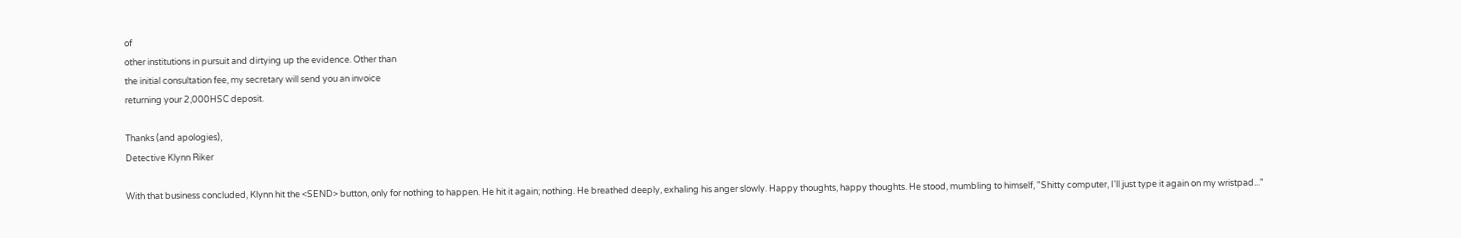of
other institutions in pursuit and dirtying up the evidence. Other than
the initial consultation fee, my secretary will send you an invoice
returning your 2,000HSC deposit.

Thanks (and apologies),
Detective Klynn Riker

With that business concluded, Klynn hit the <SEND> button, only for nothing to happen. He hit it again; nothing. He breathed deeply, exhaling his anger slowly. Happy thoughts, happy thoughts. He stood, mumbling to himself, "Shitty computer, I'll just type it again on my wristpad..."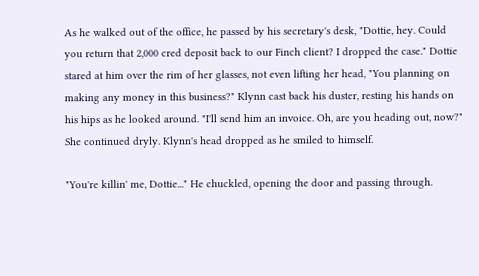As he walked out of the office, he passed by his secretary's desk, "Dottie, hey. Could you return that 2,000 cred deposit back to our Finch client? I dropped the case." Dottie stared at him over the rim of her glasses, not even lifting her head, "You planning on making any money in this business?" Klynn cast back his duster, resting his hands on his hips as he looked around. "I'll send him an invoice. Oh, are you heading out, now?" She continued dryly. Klynn's head dropped as he smiled to himself.

"You're killin' me, Dottie..." He chuckled, opening the door and passing through.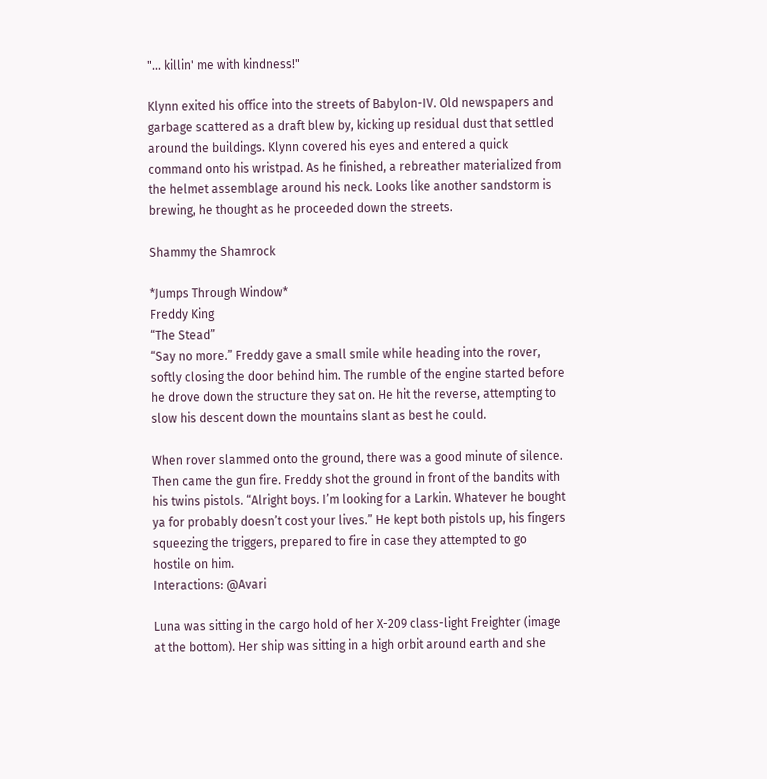"... killin' me with kindness!"

Klynn exited his office into the streets of Babylon-IV. Old newspapers and garbage scattered as a draft blew by, kicking up residual dust that settled around the buildings. Klynn covered his eyes and entered a quick command onto his wristpad. As he finished, a rebreather materialized from the helmet assemblage around his neck. Looks like another sandstorm is brewing, he thought as he proceeded down the streets.

Shammy the Shamrock

*Jumps Through Window*
Freddy King
“The Stead”
“Say no more.” Freddy gave a small smile while heading into the rover, softly closing the door behind him. The rumble of the engine started before he drove down the structure they sat on. He hit the reverse, attempting to slow his descent down the mountains slant as best he could.

When rover slammed onto the ground, there was a good minute of silence. Then came the gun fire. Freddy shot the ground in front of the bandits with his twins pistols. “Alright boys. I’m looking for a Larkin. Whatever he bought ya for probably doesn’t cost your lives.” He kept both pistols up, his fingers squeezing the triggers, prepared to fire in case they attempted to go hostile on him.
Interactions: @Avari

Luna was sitting in the cargo hold of her X-209 class-light Freighter (image at the bottom). Her ship was sitting in a high orbit around earth and she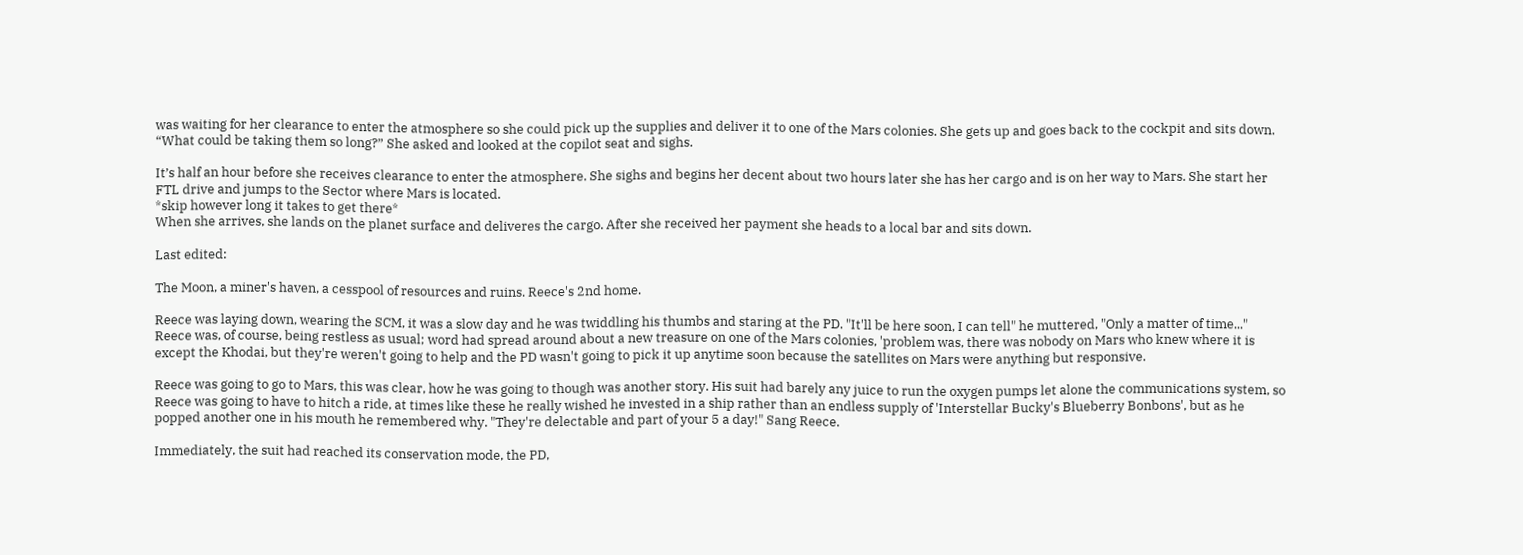was waiting for her clearance to enter the atmosphere so she could pick up the supplies and deliver it to one of the Mars colonies. She gets up and goes back to the cockpit and sits down. “What could be taking them so long?” She asked and looked at the copilot seat and sighs.

It’s half an hour before she receives clearance to enter the atmosphere. She sighs and begins her decent about two hours later she has her cargo and is on her way to Mars. She start her FTL drive and jumps to the Sector where Mars is located.
*skip however long it takes to get there*
When she arrives, she lands on the planet surface and deliveres the cargo. After she received her payment she heads to a local bar and sits down.

Last edited:

The Moon, a miner's haven, a cesspool of resources and ruins. Reece's 2nd home.

Reece was laying down, wearing the SCM, it was a slow day and he was twiddling his thumbs and staring at the PD. "It'll be here soon, I can tell" he muttered, "Only a matter of time..." Reece was, of course, being restless as usual; word had spread around about a new treasure on one of the Mars colonies, 'problem was, there was nobody on Mars who knew where it is except the Khodai, but they're weren't going to help and the PD wasn't going to pick it up anytime soon because the satellites on Mars were anything but responsive.

Reece was going to go to Mars, this was clear, how he was going to though was another story. His suit had barely any juice to run the oxygen pumps let alone the communications system, so Reece was going to have to hitch a ride, at times like these he really wished he invested in a ship rather than an endless supply of 'Interstellar Bucky's Blueberry Bonbons', but as he popped another one in his mouth he remembered why. "They're delectable and part of your 5 a day!" Sang Reece.

Immediately, the suit had reached its conservation mode, the PD,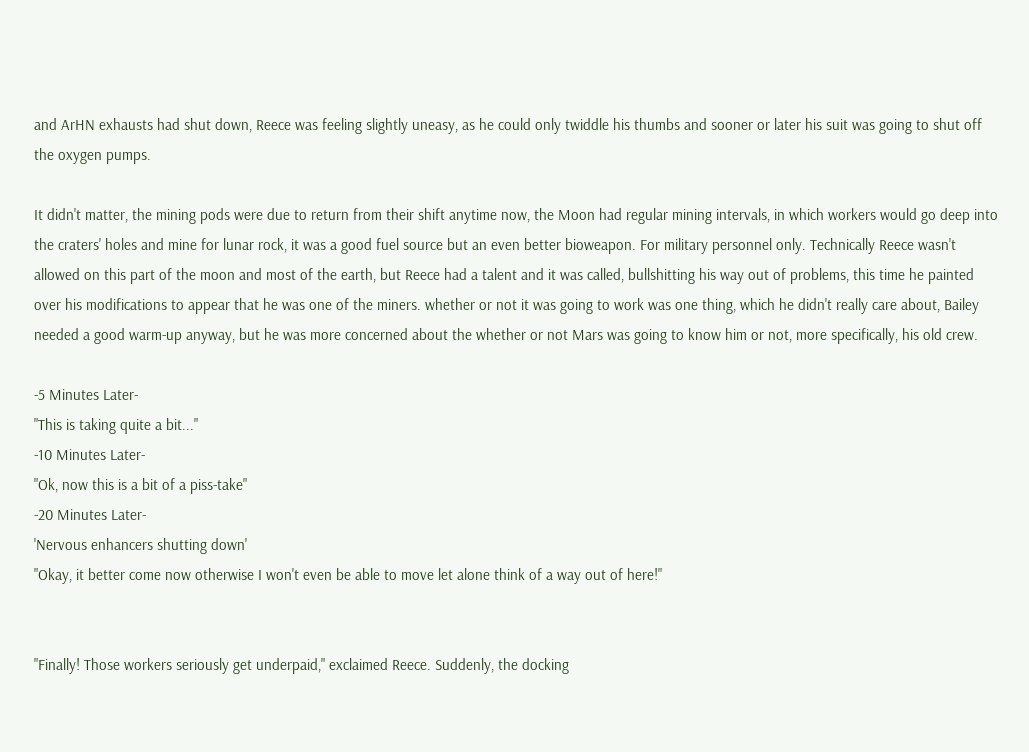and ArHN exhausts had shut down, Reece was feeling slightly uneasy, as he could only twiddle his thumbs and sooner or later his suit was going to shut off the oxygen pumps.

It didn't matter, the mining pods were due to return from their shift anytime now, the Moon had regular mining intervals, in which workers would go deep into the craters' holes and mine for lunar rock, it was a good fuel source but an even better bioweapon. For military personnel only. Technically Reece wasn't allowed on this part of the moon and most of the earth, but Reece had a talent and it was called, bullshitting his way out of problems, this time he painted over his modifications to appear that he was one of the miners. whether or not it was going to work was one thing, which he didn't really care about, Bailey needed a good warm-up anyway, but he was more concerned about the whether or not Mars was going to know him or not, more specifically, his old crew.

-5 Minutes Later-
"This is taking quite a bit..."
-10 Minutes Later-
"Ok, now this is a bit of a piss-take"
-20 Minutes Later-
'Nervous enhancers shutting down'
"Okay, it better come now otherwise I won't even be able to move let alone think of a way out of here!"


"Finally! Those workers seriously get underpaid," exclaimed Reece. Suddenly, the docking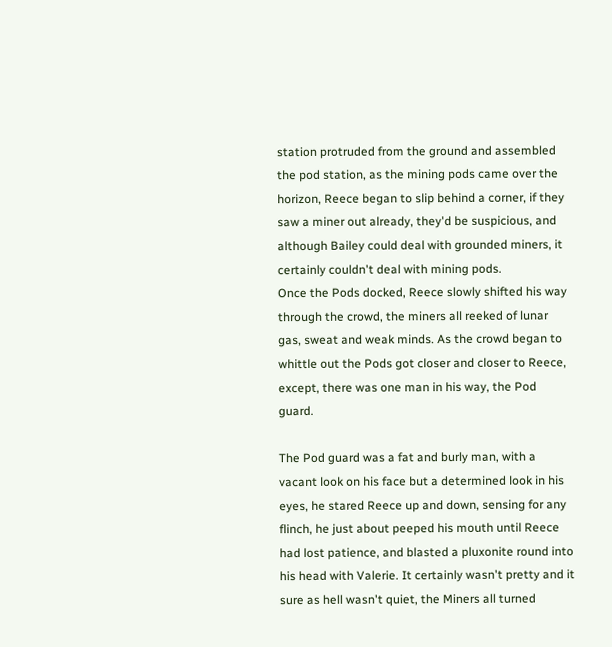station protruded from the ground and assembled the pod station, as the mining pods came over the horizon, Reece began to slip behind a corner, if they saw a miner out already, they'd be suspicious, and although Bailey could deal with grounded miners, it certainly couldn't deal with mining pods.
Once the Pods docked, Reece slowly shifted his way through the crowd, the miners all reeked of lunar gas, sweat and weak minds. As the crowd began to whittle out the Pods got closer and closer to Reece, except, there was one man in his way, the Pod guard.

The Pod guard was a fat and burly man, with a vacant look on his face but a determined look in his eyes, he stared Reece up and down, sensing for any flinch, he just about peeped his mouth until Reece had lost patience, and blasted a pluxonite round into his head with Valerie. It certainly wasn't pretty and it sure as hell wasn't quiet, the Miners all turned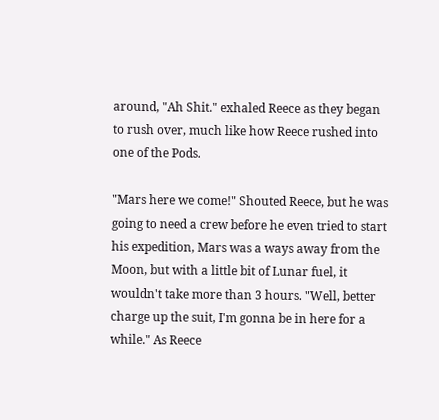around, "Ah Shit." exhaled Reece as they began to rush over, much like how Reece rushed into one of the Pods.

"Mars here we come!" Shouted Reece, but he was going to need a crew before he even tried to start his expedition, Mars was a ways away from the Moon, but with a little bit of Lunar fuel, it wouldn't take more than 3 hours. "Well, better charge up the suit, I'm gonna be in here for a while." As Reece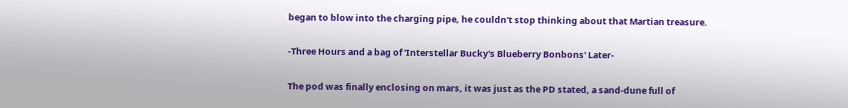began to blow into the charging pipe, he couldn't stop thinking about that Martian treasure.

-Three Hours and a bag of 'Interstellar Bucky's Blueberry Bonbons' Later-

The pod was finally enclosing on mars, it was just as the PD stated, a sand-dune full of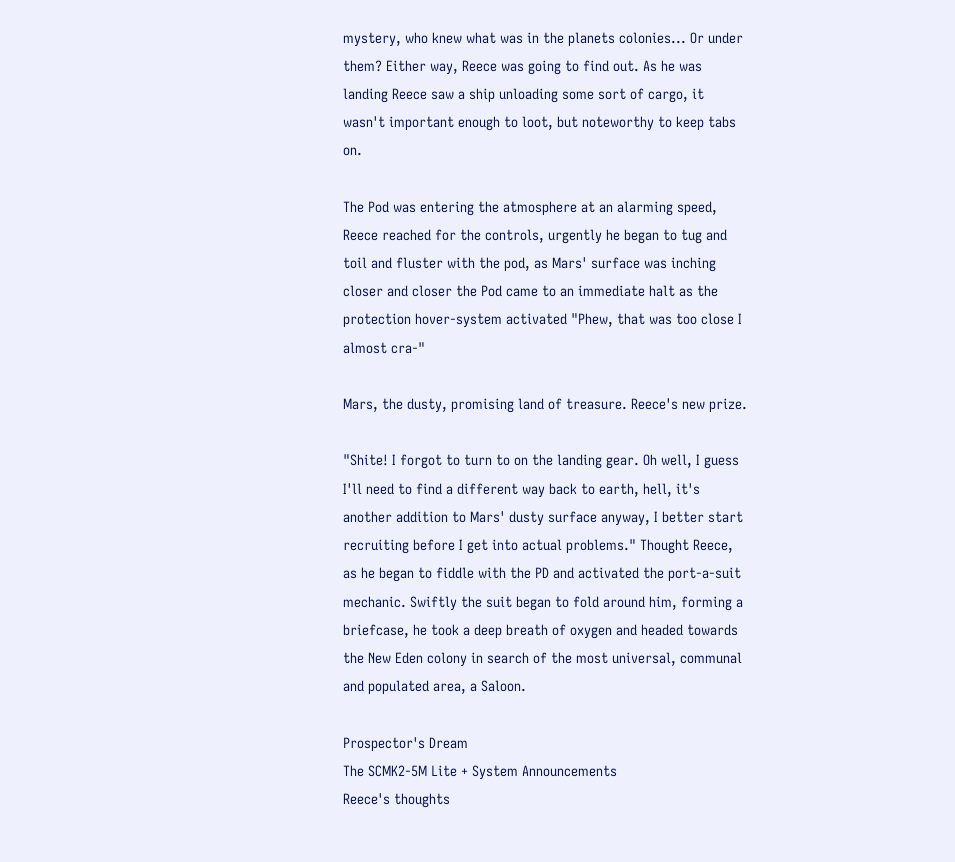mystery, who knew what was in the planets colonies... Or under them? Either way, Reece was going to find out. As he was landing Reece saw a ship unloading some sort of cargo, it wasn't important enough to loot, but noteworthy to keep tabs on.

The Pod was entering the atmosphere at an alarming speed, Reece reached for the controls, urgently he began to tug and toil and fluster with the pod, as Mars' surface was inching closer and closer the Pod came to an immediate halt as the protection hover-system activated "Phew, that was too close I almost cra-"

Mars, the dusty, promising land of treasure. Reece's new prize.

"Shite! I forgot to turn to on the landing gear. Oh well, I guess I'll need to find a different way back to earth, hell, it's another addition to Mars' dusty surface anyway, I better start recruiting before I get into actual problems." Thought Reece, as he began to fiddle with the PD and activated the port-a-suit mechanic. Swiftly the suit began to fold around him, forming a briefcase, he took a deep breath of oxygen and headed towards the New Eden colony in search of the most universal, communal and populated area, a Saloon.

Prospector's Dream
The SCMK2-5M Lite + System Announcements
Reece's thoughts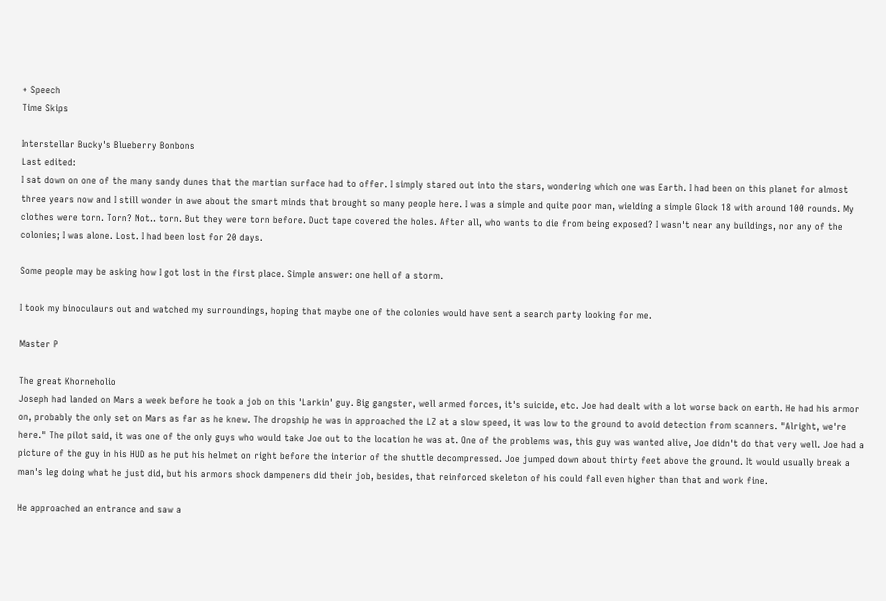+ Speech
Time Skips

Interstellar Bucky's Blueberry Bonbons
Last edited:
I sat down on one of the many sandy dunes that the martian surface had to offer. I simply stared out into the stars, wondering which one was Earth. I had been on this planet for almost three years now and I still wonder in awe about the smart minds that brought so many people here. I was a simple and quite poor man, wielding a simple Glock 18 with around 100 rounds. My clothes were torn. Torn? Not.. torn. But they were torn before. Duct tape covered the holes. After all, who wants to die from being exposed? I wasn't near any buildings, nor any of the colonies; I was alone. Lost. I had been lost for 20 days.

Some people may be asking how I got lost in the first place. Simple answer: one hell of a storm.

I took my binoculaurs out and watched my surroundings, hoping that maybe one of the colonies would have sent a search party looking for me.

Master P

The great Khorneholio
Joseph had landed on Mars a week before he took a job on this 'Larkin' guy. Big gangster, well armed forces, it's suicide, etc. Joe had dealt with a lot worse back on earth. He had his armor on, probably the only set on Mars as far as he knew. The dropship he was in approached the LZ at a slow speed, it was low to the ground to avoid detection from scanners. "Alright, we're here." The pilot said, it was one of the only guys who would take Joe out to the location he was at. One of the problems was, this guy was wanted alive, Joe didn't do that very well. Joe had a picture of the guy in his HUD as he put his helmet on right before the interior of the shuttle decompressed. Joe jumped down about thirty feet above the ground. It would usually break a man's leg doing what he just did, but his armors shock dampeners did their job, besides, that reinforced skeleton of his could fall even higher than that and work fine.

He approached an entrance and saw a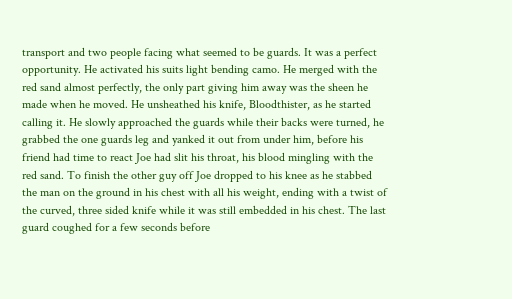transport and two people facing what seemed to be guards. It was a perfect opportunity. He activated his suits light bending camo. He merged with the red sand almost perfectly, the only part giving him away was the sheen he made when he moved. He unsheathed his knife, Bloodthister, as he started calling it. He slowly approached the guards while their backs were turned, he grabbed the one guards leg and yanked it out from under him, before his friend had time to react Joe had slit his throat, his blood mingling with the red sand. To finish the other guy off Joe dropped to his knee as he stabbed the man on the ground in his chest with all his weight, ending with a twist of the curved, three sided knife while it was still embedded in his chest. The last guard coughed for a few seconds before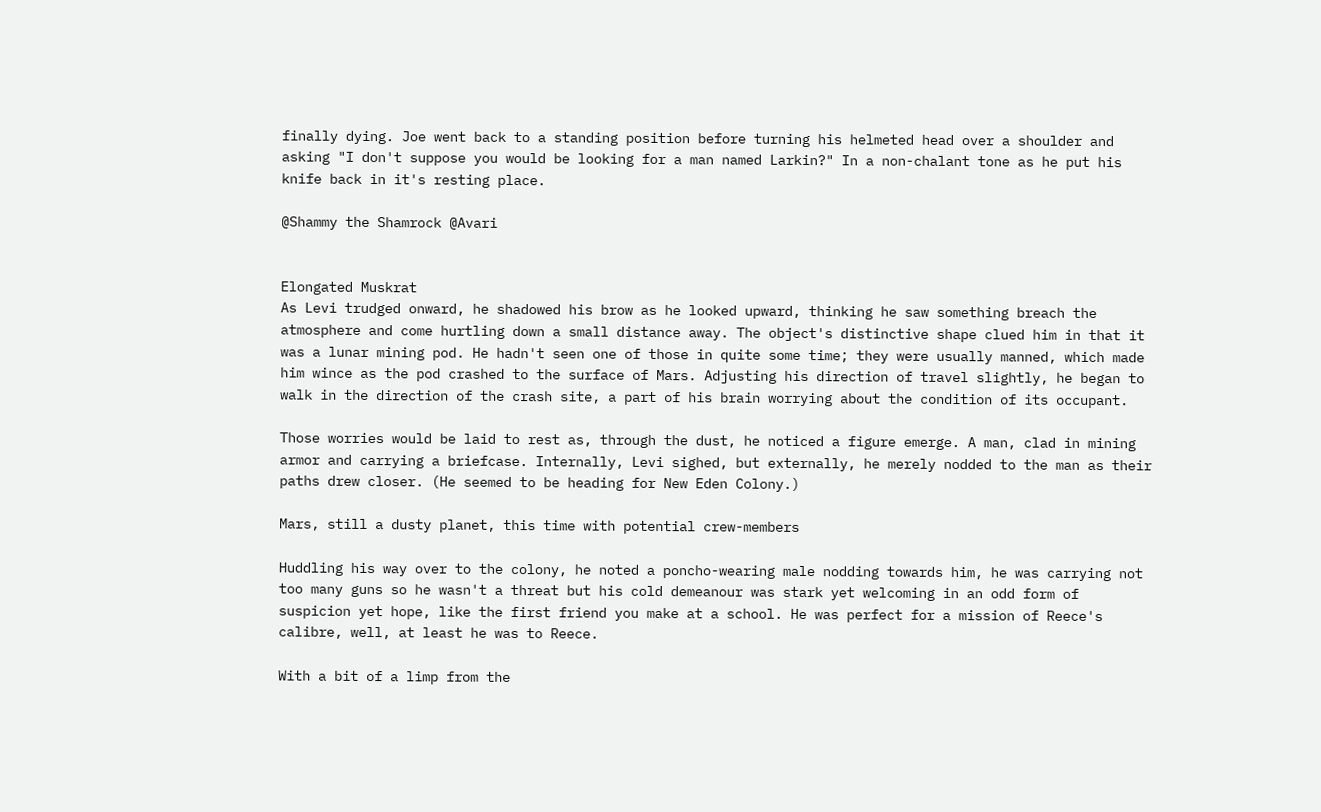finally dying. Joe went back to a standing position before turning his helmeted head over a shoulder and asking "I don't suppose you would be looking for a man named Larkin?" In a non-chalant tone as he put his knife back in it's resting place.

@Shammy the Shamrock @Avari


Elongated Muskrat
As Levi trudged onward, he shadowed his brow as he looked upward, thinking he saw something breach the atmosphere and come hurtling down a small distance away. The object's distinctive shape clued him in that it was a lunar mining pod. He hadn't seen one of those in quite some time; they were usually manned, which made him wince as the pod crashed to the surface of Mars. Adjusting his direction of travel slightly, he began to walk in the direction of the crash site, a part of his brain worrying about the condition of its occupant.

Those worries would be laid to rest as, through the dust, he noticed a figure emerge. A man, clad in mining armor and carrying a briefcase. Internally, Levi sighed, but externally, he merely nodded to the man as their paths drew closer. (He seemed to be heading for New Eden Colony.)

Mars, still a dusty planet, this time with potential crew-members

Huddling his way over to the colony, he noted a poncho-wearing male nodding towards him, he was carrying not too many guns so he wasn't a threat but his cold demeanour was stark yet welcoming in an odd form of suspicion yet hope, like the first friend you make at a school. He was perfect for a mission of Reece's calibre, well, at least he was to Reece.

With a bit of a limp from the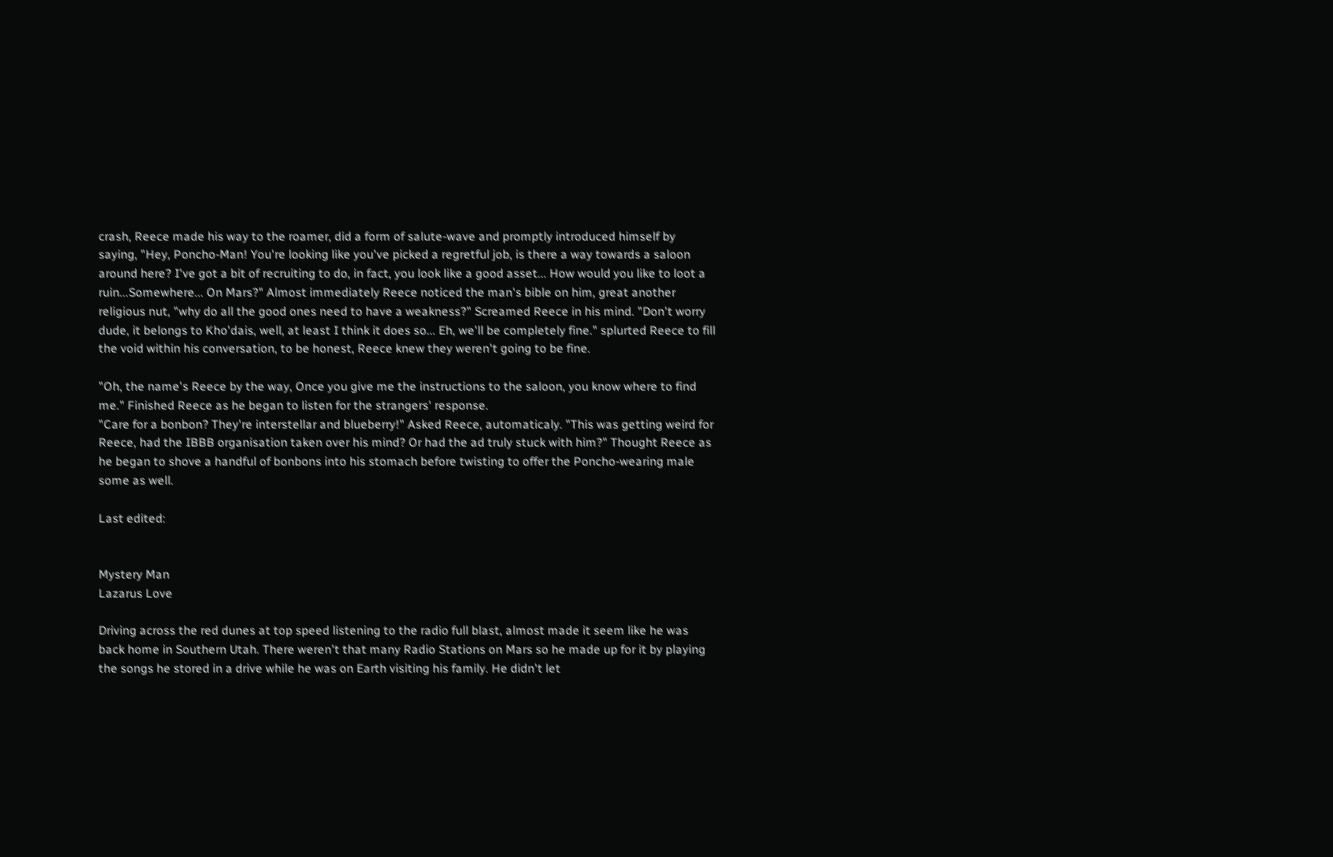crash, Reece made his way to the roamer, did a form of salute-wave and promptly introduced himself by saying, "Hey, Poncho-Man! You're looking like you've picked a regretful job, is there a way towards a saloon around here? I've got a bit of recruiting to do, in fact, you look like a good asset... How would you like to loot a ruin...Somewhere... On Mars?" Almost immediately Reece noticed the man's bible on him, great another religious nut, "why do all the good ones need to have a weakness?" Screamed Reece in his mind. "Don't worry dude, it belongs to Kho'dais, well, at least I think it does so... Eh, we'll be completely fine." splurted Reece to fill the void within his conversation, to be honest, Reece knew they weren't going to be fine.

"Oh, the name's Reece by the way, Once you give me the instructions to the saloon, you know where to find me." Finished Reece as he began to listen for the strangers' response.
"Care for a bonbon? They're interstellar and blueberry!" Asked Reece, automaticaly. "This was getting weird for Reece, had the IBBB organisation taken over his mind? Or had the ad truly stuck with him?" Thought Reece as he began to shove a handful of bonbons into his stomach before twisting to offer the Poncho-wearing male some as well.

Last edited:


Mystery Man
Lazarus Love

Driving across the red dunes at top speed listening to the radio full blast, almost made it seem like he was back home in Southern Utah. There weren't that many Radio Stations on Mars so he made up for it by playing the songs he stored in a drive while he was on Earth visiting his family. He didn't let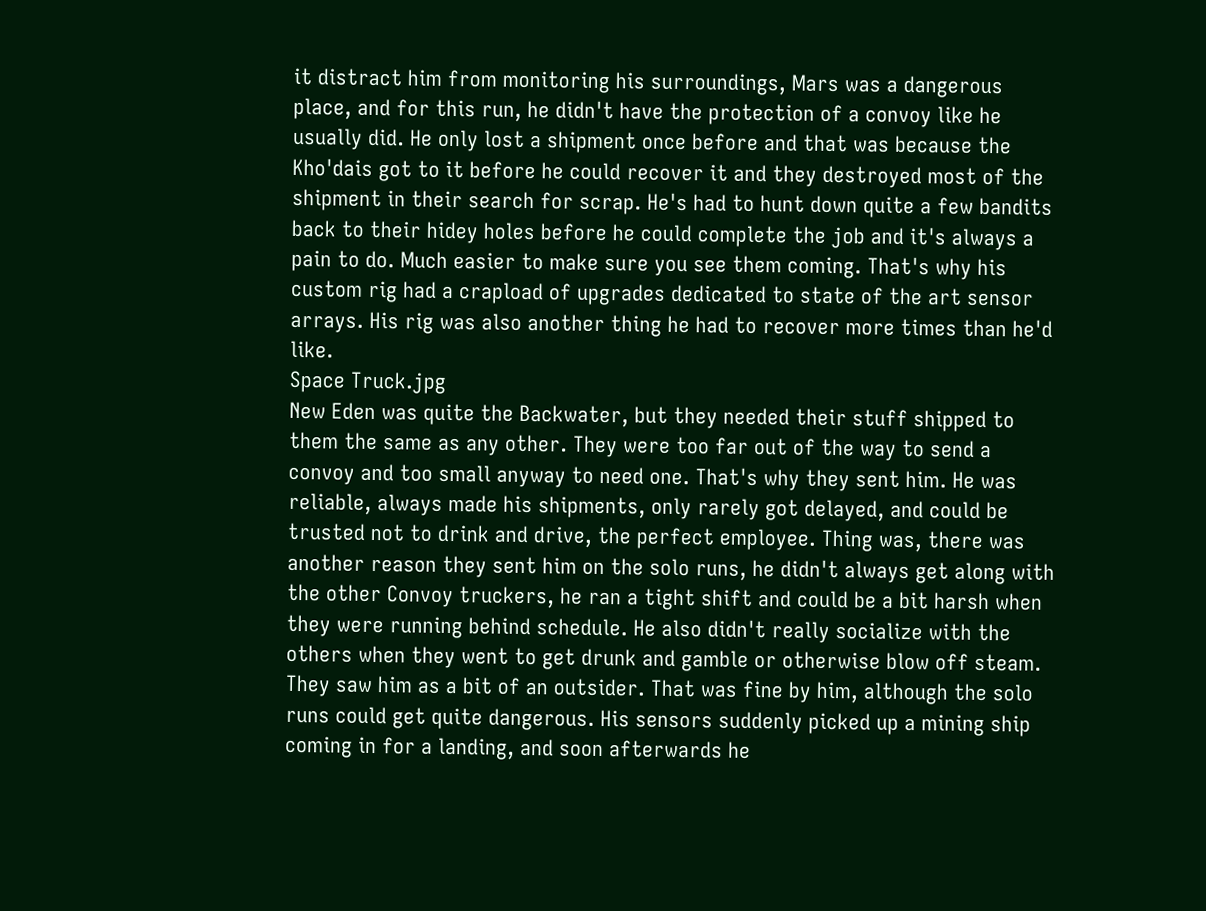it distract him from monitoring his surroundings, Mars was a dangerous place, and for this run, he didn't have the protection of a convoy like he usually did. He only lost a shipment once before and that was because the Kho'dais got to it before he could recover it and they destroyed most of the shipment in their search for scrap. He's had to hunt down quite a few bandits back to their hidey holes before he could complete the job and it's always a pain to do. Much easier to make sure you see them coming. That's why his custom rig had a crapload of upgrades dedicated to state of the art sensor arrays. His rig was also another thing he had to recover more times than he'd like.
Space Truck.jpg
New Eden was quite the Backwater, but they needed their stuff shipped to them the same as any other. They were too far out of the way to send a convoy and too small anyway to need one. That's why they sent him. He was reliable, always made his shipments, only rarely got delayed, and could be trusted not to drink and drive, the perfect employee. Thing was, there was another reason they sent him on the solo runs, he didn't always get along with the other Convoy truckers, he ran a tight shift and could be a bit harsh when they were running behind schedule. He also didn't really socialize with the others when they went to get drunk and gamble or otherwise blow off steam. They saw him as a bit of an outsider. That was fine by him, although the solo runs could get quite dangerous. His sensors suddenly picked up a mining ship coming in for a landing, and soon afterwards he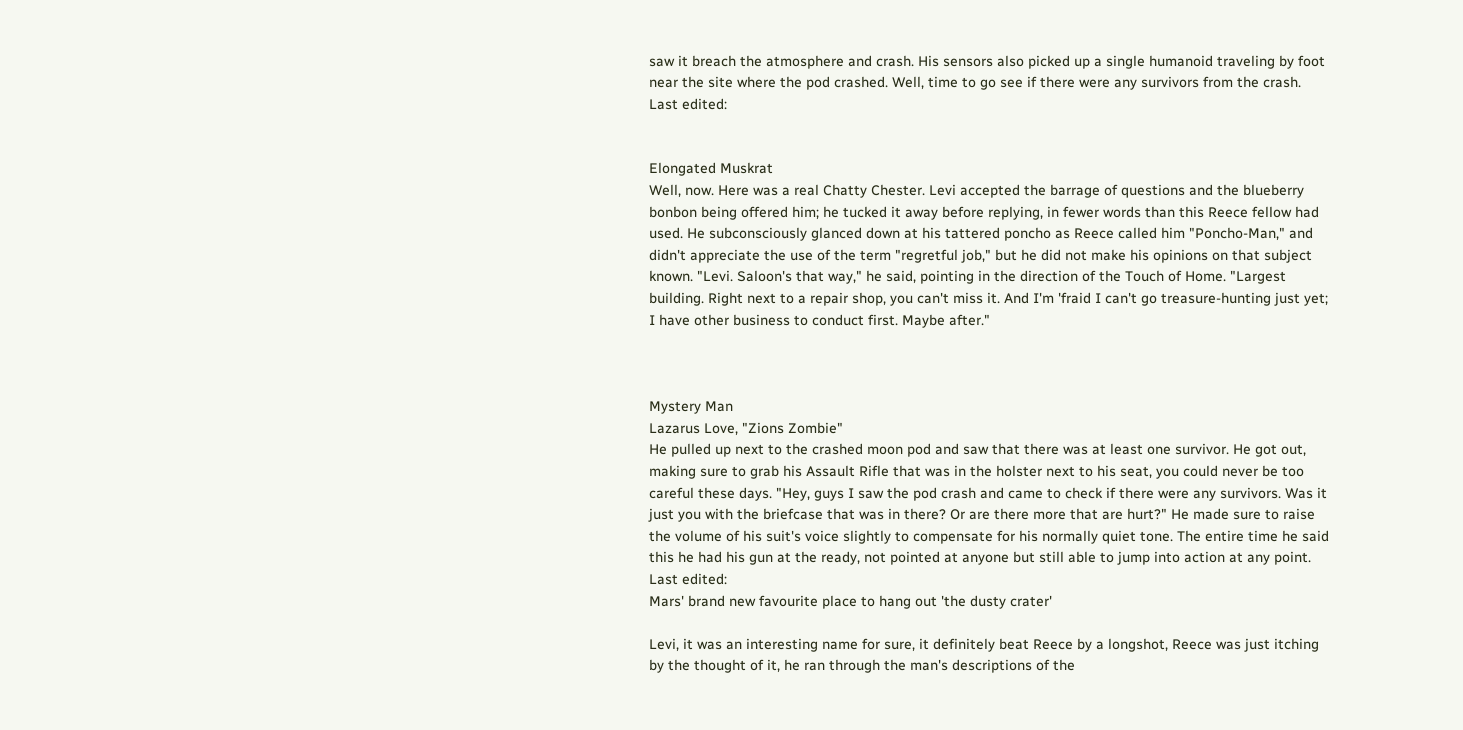saw it breach the atmosphere and crash. His sensors also picked up a single humanoid traveling by foot near the site where the pod crashed. Well, time to go see if there were any survivors from the crash.
Last edited:


Elongated Muskrat
Well, now. Here was a real Chatty Chester. Levi accepted the barrage of questions and the blueberry bonbon being offered him; he tucked it away before replying, in fewer words than this Reece fellow had used. He subconsciously glanced down at his tattered poncho as Reece called him "Poncho-Man," and didn't appreciate the use of the term "regretful job," but he did not make his opinions on that subject known. "Levi. Saloon's that way," he said, pointing in the direction of the Touch of Home. "Largest building. Right next to a repair shop, you can't miss it. And I'm 'fraid I can't go treasure-hunting just yet; I have other business to conduct first. Maybe after."



Mystery Man
Lazarus Love, "Zions Zombie"
He pulled up next to the crashed moon pod and saw that there was at least one survivor. He got out, making sure to grab his Assault Rifle that was in the holster next to his seat, you could never be too careful these days. "Hey, guys I saw the pod crash and came to check if there were any survivors. Was it just you with the briefcase that was in there? Or are there more that are hurt?" He made sure to raise the volume of his suit's voice slightly to compensate for his normally quiet tone. The entire time he said this he had his gun at the ready, not pointed at anyone but still able to jump into action at any point.
Last edited:
Mars' brand new favourite place to hang out 'the dusty crater'

Levi, it was an interesting name for sure, it definitely beat Reece by a longshot, Reece was just itching by the thought of it, he ran through the man's descriptions of the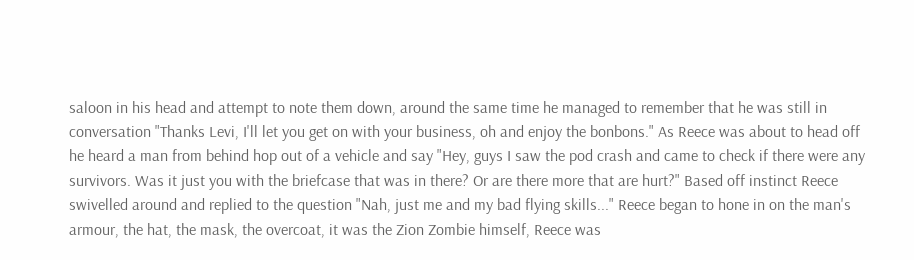saloon in his head and attempt to note them down, around the same time he managed to remember that he was still in conversation "Thanks Levi, I'll let you get on with your business, oh and enjoy the bonbons." As Reece was about to head off he heard a man from behind hop out of a vehicle and say "Hey, guys I saw the pod crash and came to check if there were any survivors. Was it just you with the briefcase that was in there? Or are there more that are hurt?" Based off instinct Reece swivelled around and replied to the question "Nah, just me and my bad flying skills..." Reece began to hone in on the man's armour, the hat, the mask, the overcoat, it was the Zion Zombie himself, Reece was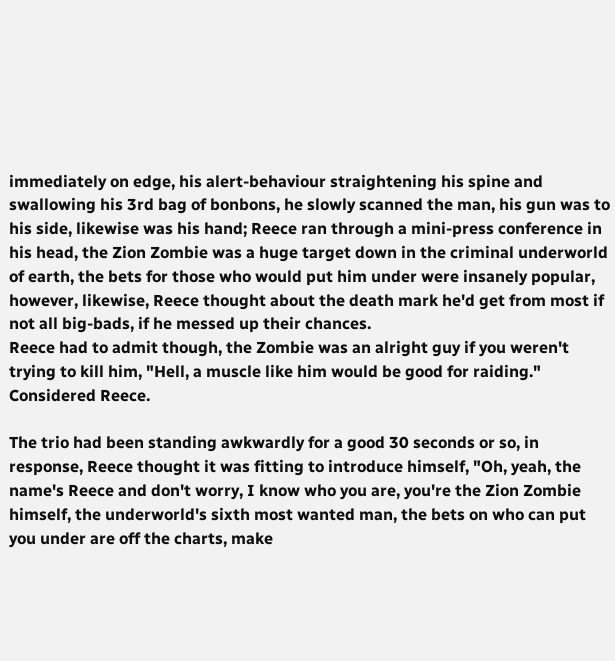immediately on edge, his alert-behaviour straightening his spine and swallowing his 3rd bag of bonbons, he slowly scanned the man, his gun was to his side, likewise was his hand; Reece ran through a mini-press conference in his head, the Zion Zombie was a huge target down in the criminal underworld of earth, the bets for those who would put him under were insanely popular, however, likewise, Reece thought about the death mark he'd get from most if not all big-bads, if he messed up their chances.
Reece had to admit though, the Zombie was an alright guy if you weren't trying to kill him, "Hell, a muscle like him would be good for raiding." Considered Reece.

The trio had been standing awkwardly for a good 30 seconds or so, in response, Reece thought it was fitting to introduce himself, "Oh, yeah, the name's Reece and don't worry, I know who you are, you're the Zion Zombie himself, the underworld's sixth most wanted man, the bets on who can put you under are off the charts, make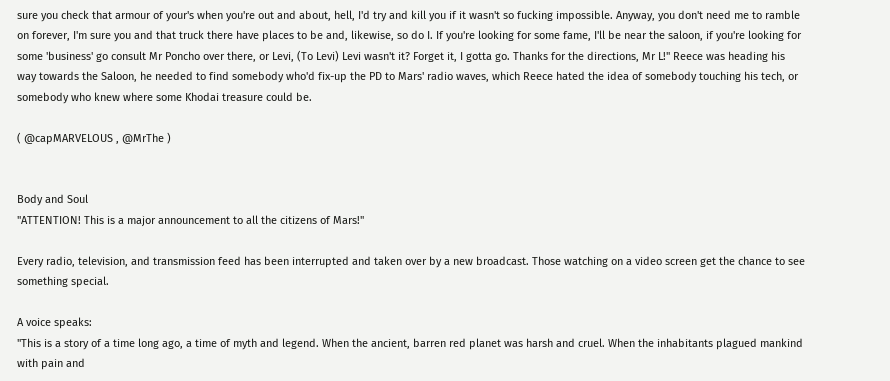sure you check that armour of your's when you're out and about, hell, I'd try and kill you if it wasn't so fucking impossible. Anyway, you don't need me to ramble on forever, I'm sure you and that truck there have places to be and, likewise, so do I. If you're looking for some fame, I'll be near the saloon, if you're looking for some 'business' go consult Mr Poncho over there, or Levi, (To Levi) Levi wasn't it? Forget it, I gotta go. Thanks for the directions, Mr L!" Reece was heading his way towards the Saloon, he needed to find somebody who'd fix-up the PD to Mars' radio waves, which Reece hated the idea of somebody touching his tech, or somebody who knew where some Khodai treasure could be.

( @capMARVELOUS , @MrThe )


Body and Soul
"ATTENTION! This is a major announcement to all the citizens of Mars!"

Every radio, television, and transmission feed has been interrupted and taken over by a new broadcast. Those watching on a video screen get the chance to see something special.

A voice speaks:
"This is a story of a time long ago, a time of myth and legend. When the ancient, barren red planet was harsh and cruel. When the inhabitants plagued mankind with pain and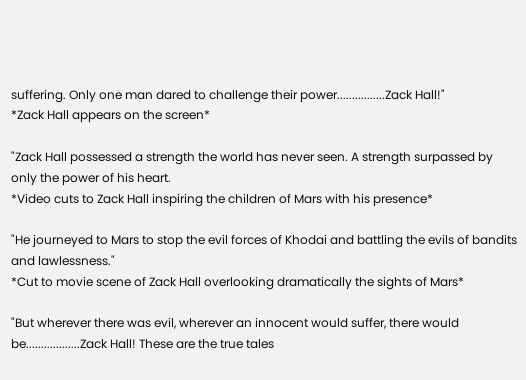suffering. Only one man dared to challenge their power................Zack Hall!"
*Zack Hall appears on the screen*

"Zack Hall possessed a strength the world has never seen. A strength surpassed by only the power of his heart.
*Video cuts to Zack Hall inspiring the children of Mars with his presence*

"He journeyed to Mars to stop the evil forces of Khodai and battling the evils of bandits and lawlessness."
*Cut to movie scene of Zack Hall overlooking dramatically the sights of Mars*

"But wherever there was evil, wherever an innocent would suffer, there would be..................Zack Hall! These are the true tales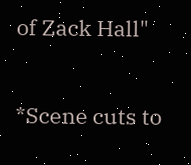of Zack Hall"

*Scene cuts to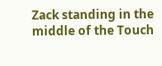Zack standing in the middle of the Touch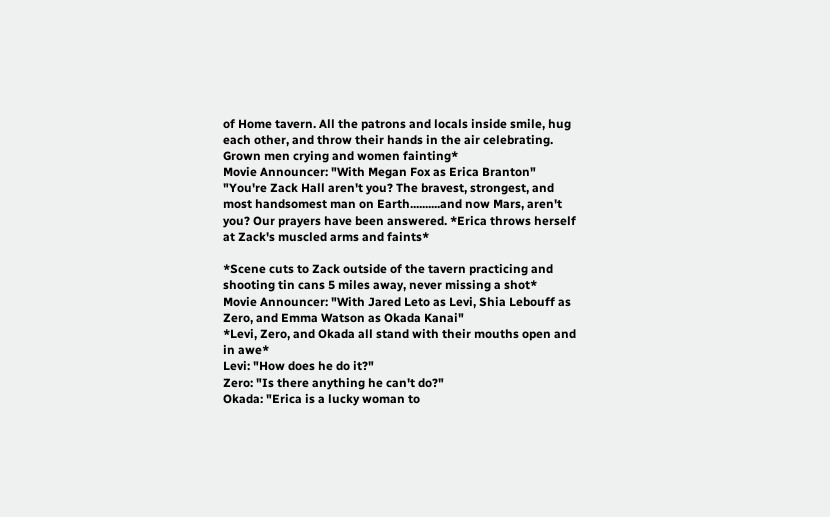of Home tavern. All the patrons and locals inside smile, hug each other, and throw their hands in the air celebrating. Grown men crying and women fainting*
Movie Announcer: "With Megan Fox as Erica Branton"
"You're Zack Hall aren't you? The bravest, strongest, and most handsomest man on Earth..........and now Mars, aren't you? Our prayers have been answered. *Erica throws herself at Zack's muscled arms and faints*

*Scene cuts to Zack outside of the tavern practicing and shooting tin cans 5 miles away, never missing a shot*
Movie Announcer: "With Jared Leto as Levi, Shia Lebouff as Zero, and Emma Watson as Okada Kanai"
*Levi, Zero, and Okada all stand with their mouths open and in awe*
Levi: "How does he do it?"
Zero: "Is there anything he can't do?"
Okada: "Erica is a lucky woman to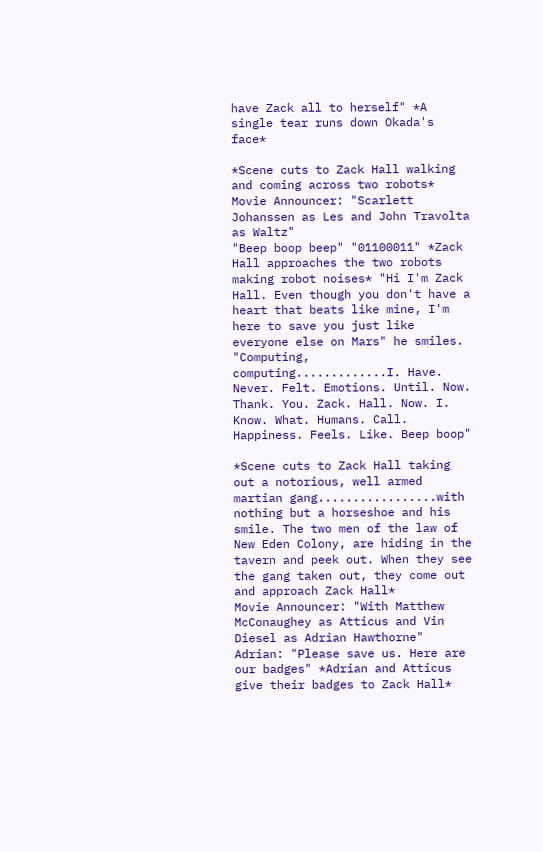have Zack all to herself" *A single tear runs down Okada's face*

*Scene cuts to Zack Hall walking and coming across two robots*
Movie Announcer: "Scarlett Johanssen as Les and John Travolta as Waltz"
"Beep boop beep" "01100011" *Zack Hall approaches the two robots making robot noises* "Hi I'm Zack Hall. Even though you don't have a heart that beats like mine, I'm here to save you just like everyone else on Mars" he smiles.
"Computing, computing.............I. Have. Never. Felt. Emotions. Until. Now. Thank. You. Zack. Hall. Now. I. Know. What. Humans. Call. Happiness. Feels. Like. Beep boop"

*Scene cuts to Zack Hall taking out a notorious, well armed martian gang.................with nothing but a horseshoe and his smile. The two men of the law of New Eden Colony, are hiding in the tavern and peek out. When they see the gang taken out, they come out and approach Zack Hall*
Movie Announcer: "With Matthew McConaughey as Atticus and Vin Diesel as Adrian Hawthorne"
Adrian: "Please save us. Here are our badges" *Adrian and Atticus give their badges to Zack Hall*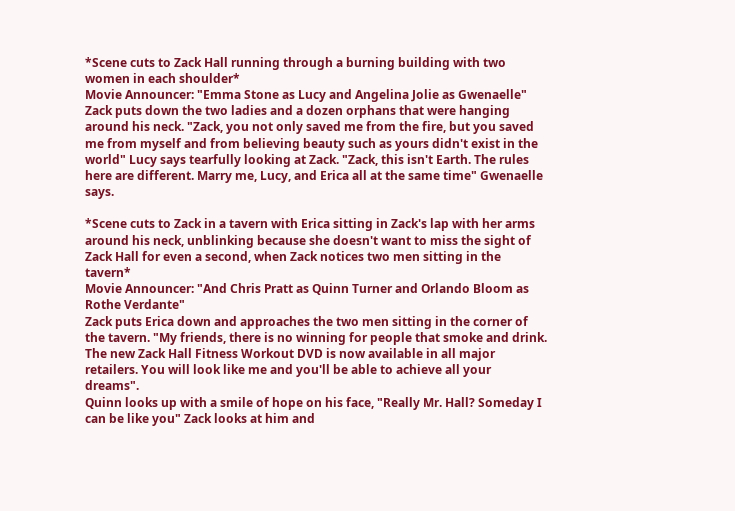*Scene cuts to Zack Hall running through a burning building with two women in each shoulder*
Movie Announcer: "Emma Stone as Lucy and Angelina Jolie as Gwenaelle"
Zack puts down the two ladies and a dozen orphans that were hanging around his neck. "Zack, you not only saved me from the fire, but you saved me from myself and from believing beauty such as yours didn't exist in the world" Lucy says tearfully looking at Zack. "Zack, this isn't Earth. The rules here are different. Marry me, Lucy, and Erica all at the same time" Gwenaelle says.

*Scene cuts to Zack in a tavern with Erica sitting in Zack's lap with her arms around his neck, unblinking because she doesn't want to miss the sight of Zack Hall for even a second, when Zack notices two men sitting in the tavern*
Movie Announcer: "And Chris Pratt as Quinn Turner and Orlando Bloom as Rothe Verdante"
Zack puts Erica down and approaches the two men sitting in the corner of the tavern. "My friends, there is no winning for people that smoke and drink. The new Zack Hall Fitness Workout DVD is now available in all major retailers. You will look like me and you'll be able to achieve all your dreams".
Quinn looks up with a smile of hope on his face, "Really Mr. Hall? Someday I can be like you" Zack looks at him and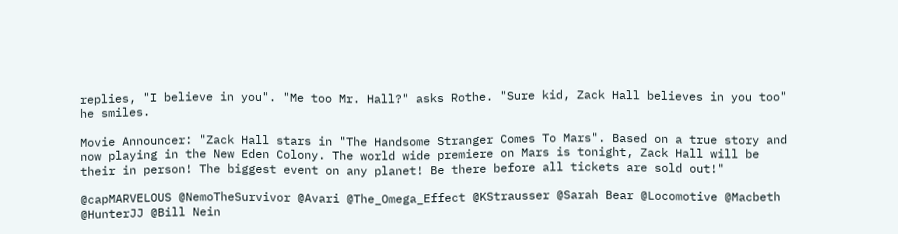replies, "I believe in you". "Me too Mr. Hall?" asks Rothe. "Sure kid, Zack Hall believes in you too" he smiles.

Movie Announcer: "Zack Hall stars in "The Handsome Stranger Comes To Mars". Based on a true story and now playing in the New Eden Colony. The world wide premiere on Mars is tonight, Zack Hall will be their in person! The biggest event on any planet! Be there before all tickets are sold out!"

@capMARVELOUS @NemoTheSurvivor @Avari @The_Omega_Effect @KStrausser @Sarah Bear @Locomotive @Macbeth @HunterJJ @Bill Nein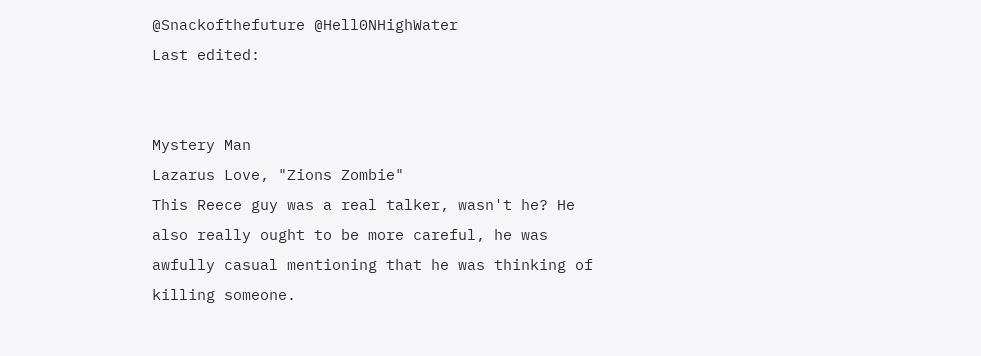@Snackofthefuture @Hell0NHighWater
Last edited:


Mystery Man
Lazarus Love, "Zions Zombie"
This Reece guy was a real talker, wasn't he? He also really ought to be more careful, he was awfully casual mentioning that he was thinking of killing someone.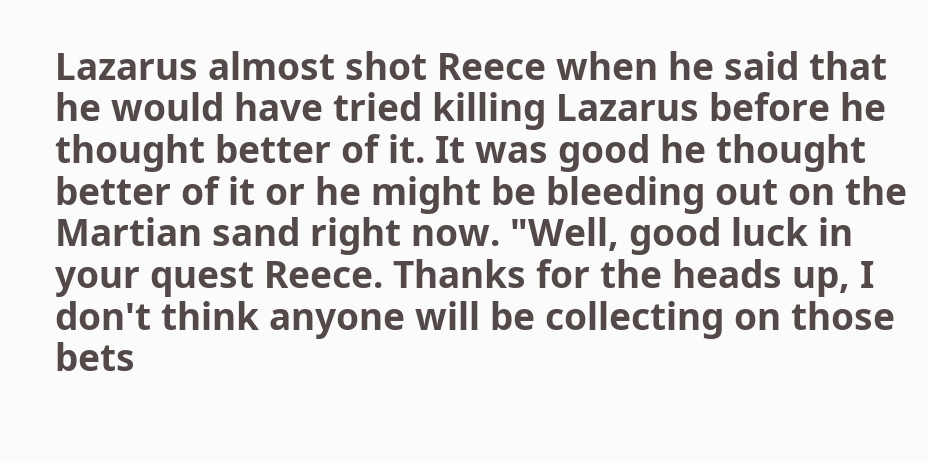Lazarus almost shot Reece when he said that he would have tried killing Lazarus before he thought better of it. It was good he thought better of it or he might be bleeding out on the Martian sand right now. "Well, good luck in your quest Reece. Thanks for the heads up, I don't think anyone will be collecting on those bets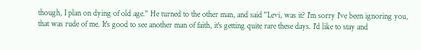though, I plan on dying of old age." He turned to the other man, and said "Levi, was it? I'm sorry I've been ignoring you, that was rude of me. It's good to see another man of faith, it's getting quite rare these days. I'd like to stay and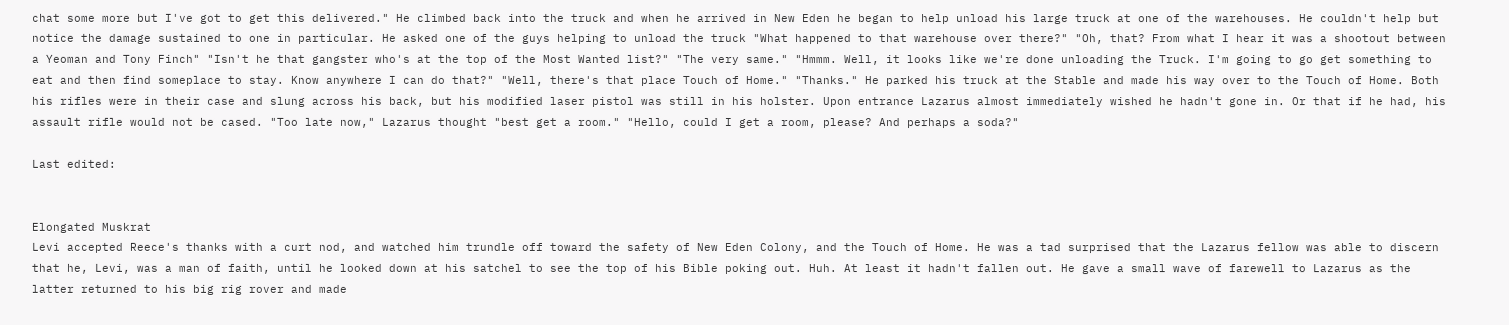chat some more but I've got to get this delivered." He climbed back into the truck and when he arrived in New Eden he began to help unload his large truck at one of the warehouses. He couldn't help but notice the damage sustained to one in particular. He asked one of the guys helping to unload the truck "What happened to that warehouse over there?" "Oh, that? From what I hear it was a shootout between a Yeoman and Tony Finch" "Isn't he that gangster who's at the top of the Most Wanted list?" "The very same." "Hmmm. Well, it looks like we're done unloading the Truck. I'm going to go get something to eat and then find someplace to stay. Know anywhere I can do that?" "Well, there's that place Touch of Home." "Thanks." He parked his truck at the Stable and made his way over to the Touch of Home. Both his rifles were in their case and slung across his back, but his modified laser pistol was still in his holster. Upon entrance Lazarus almost immediately wished he hadn't gone in. Or that if he had, his assault rifle would not be cased. "Too late now," Lazarus thought "best get a room." "Hello, could I get a room, please? And perhaps a soda?"

Last edited:


Elongated Muskrat
Levi accepted Reece's thanks with a curt nod, and watched him trundle off toward the safety of New Eden Colony, and the Touch of Home. He was a tad surprised that the Lazarus fellow was able to discern that he, Levi, was a man of faith, until he looked down at his satchel to see the top of his Bible poking out. Huh. At least it hadn't fallen out. He gave a small wave of farewell to Lazarus as the latter returned to his big rig rover and made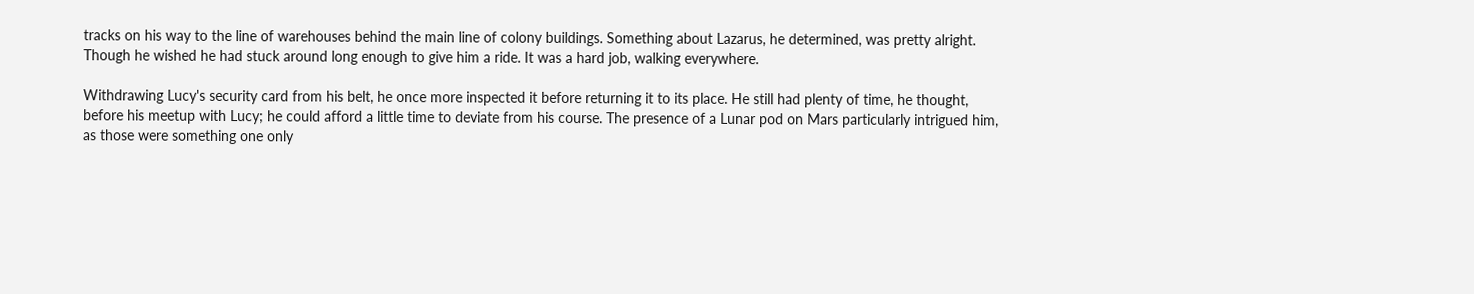tracks on his way to the line of warehouses behind the main line of colony buildings. Something about Lazarus, he determined, was pretty alright. Though he wished he had stuck around long enough to give him a ride. It was a hard job, walking everywhere.

Withdrawing Lucy's security card from his belt, he once more inspected it before returning it to its place. He still had plenty of time, he thought, before his meetup with Lucy; he could afford a little time to deviate from his course. The presence of a Lunar pod on Mars particularly intrigued him, as those were something one only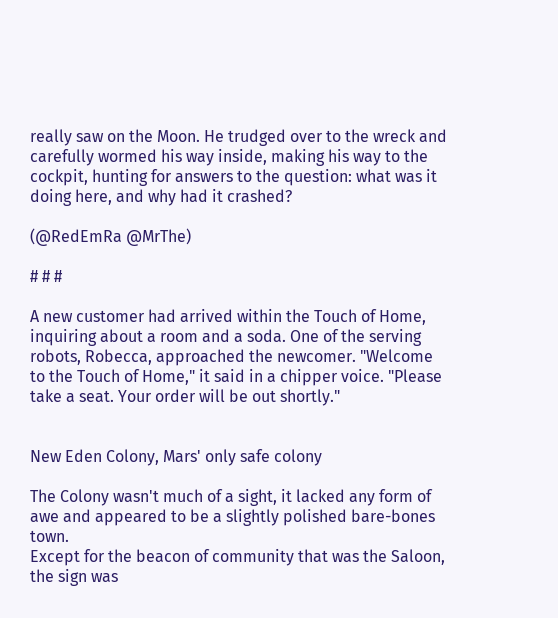really saw on the Moon. He trudged over to the wreck and carefully wormed his way inside, making his way to the cockpit, hunting for answers to the question: what was it doing here, and why had it crashed?

(@RedEmRa @MrThe)

# # #

A new customer had arrived within the Touch of Home, inquiring about a room and a soda. One of the serving robots, Robecca, approached the newcomer. "Welcome to the Touch of Home," it said in a chipper voice. "Please take a seat. Your order will be out shortly."


New Eden Colony, Mars' only safe colony

The Colony wasn't much of a sight, it lacked any form of awe and appeared to be a slightly polished bare-bones town.
Except for the beacon of community that was the Saloon, the sign was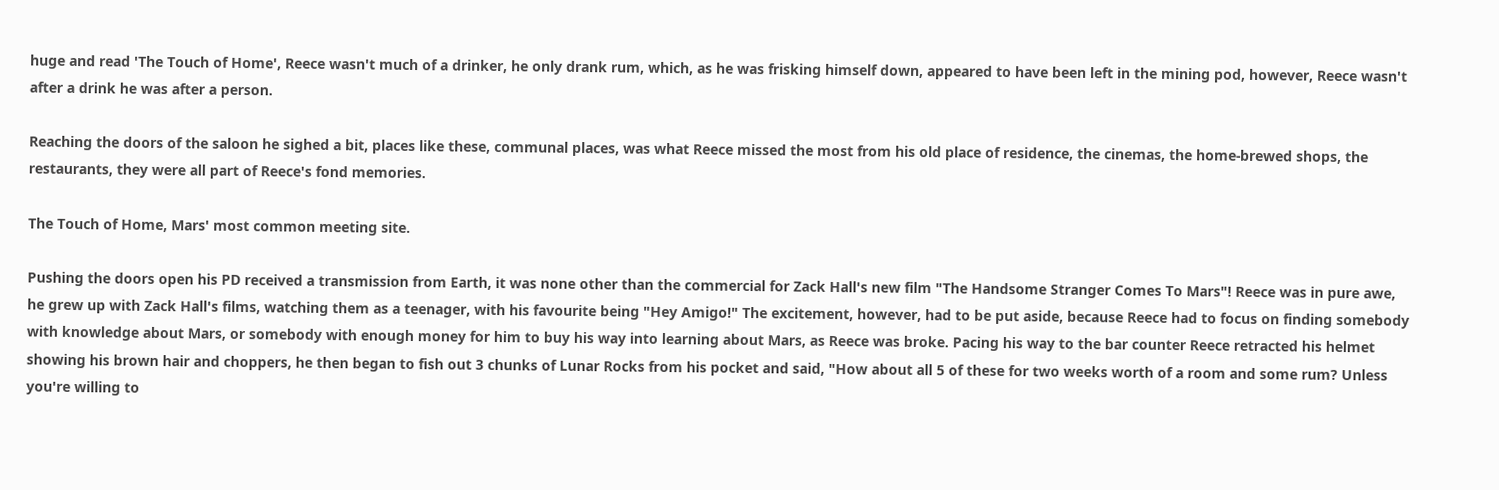huge and read 'The Touch of Home', Reece wasn't much of a drinker, he only drank rum, which, as he was frisking himself down, appeared to have been left in the mining pod, however, Reece wasn't after a drink he was after a person.

Reaching the doors of the saloon he sighed a bit, places like these, communal places, was what Reece missed the most from his old place of residence, the cinemas, the home-brewed shops, the restaurants, they were all part of Reece's fond memories.

The Touch of Home, Mars' most common meeting site.

Pushing the doors open his PD received a transmission from Earth, it was none other than the commercial for Zack Hall's new film "The Handsome Stranger Comes To Mars"! Reece was in pure awe, he grew up with Zack Hall's films, watching them as a teenager, with his favourite being "Hey Amigo!" The excitement, however, had to be put aside, because Reece had to focus on finding somebody with knowledge about Mars, or somebody with enough money for him to buy his way into learning about Mars, as Reece was broke. Pacing his way to the bar counter Reece retracted his helmet showing his brown hair and choppers, he then began to fish out 3 chunks of Lunar Rocks from his pocket and said, "How about all 5 of these for two weeks worth of a room and some rum? Unless you're willing to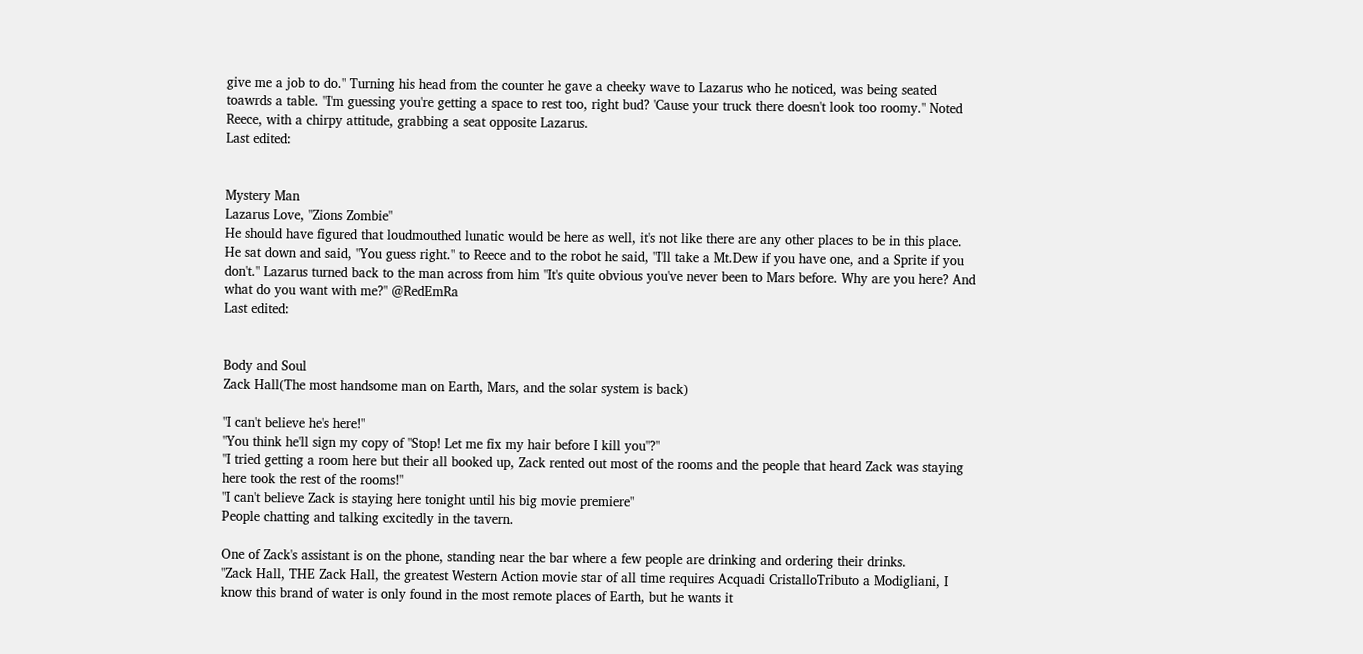give me a job to do." Turning his head from the counter he gave a cheeky wave to Lazarus who he noticed, was being seated toawrds a table. "I'm guessing you're getting a space to rest too, right bud? 'Cause your truck there doesn't look too roomy." Noted Reece, with a chirpy attitude, grabbing a seat opposite Lazarus.
Last edited:


Mystery Man
Lazarus Love, "Zions Zombie"
He should have figured that loudmouthed lunatic would be here as well, it's not like there are any other places to be in this place. He sat down and said, "You guess right." to Reece and to the robot he said, "I'll take a Mt.Dew if you have one, and a Sprite if you don't." Lazarus turned back to the man across from him "It's quite obvious you've never been to Mars before. Why are you here? And what do you want with me?" @RedEmRa
Last edited:


Body and Soul
Zack Hall(The most handsome man on Earth, Mars, and the solar system is back)

"I can't believe he's here!"
"You think he'll sign my copy of "Stop! Let me fix my hair before I kill you"?"
"I tried getting a room here but their all booked up, Zack rented out most of the rooms and the people that heard Zack was staying here took the rest of the rooms!"
"I can't believe Zack is staying here tonight until his big movie premiere"
People chatting and talking excitedly in the tavern.

One of Zack's assistant is on the phone, standing near the bar where a few people are drinking and ordering their drinks.
"Zack Hall, THE Zack Hall, the greatest Western Action movie star of all time requires Acquadi CristalloTributo a Modigliani, I know this brand of water is only found in the most remote places of Earth, but he wants it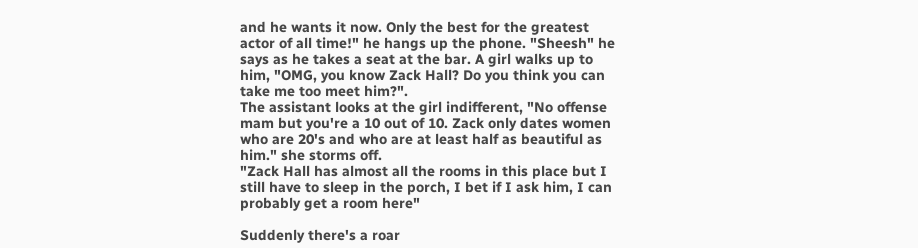and he wants it now. Only the best for the greatest actor of all time!" he hangs up the phone. "Sheesh" he says as he takes a seat at the bar. A girl walks up to him, "OMG, you know Zack Hall? Do you think you can take me too meet him?".
The assistant looks at the girl indifferent, "No offense mam but you're a 10 out of 10. Zack only dates women who are 20's and who are at least half as beautiful as him." she storms off.
"Zack Hall has almost all the rooms in this place but I still have to sleep in the porch, I bet if I ask him, I can probably get a room here"

Suddenly there's a roar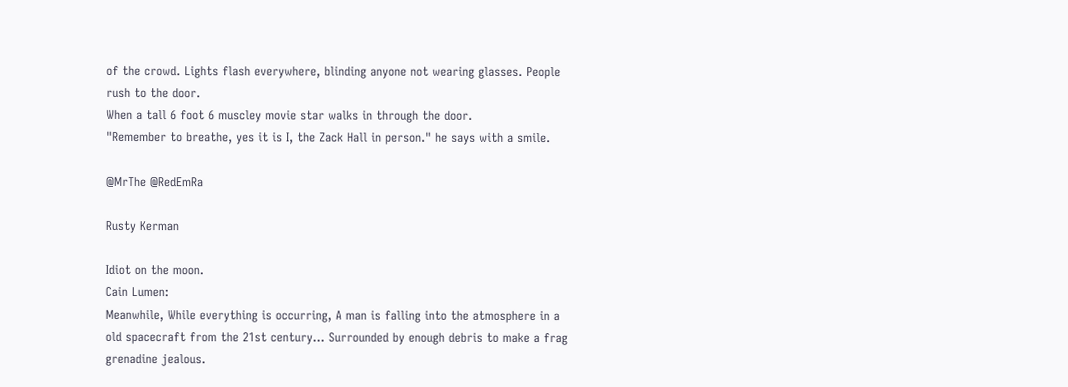of the crowd. Lights flash everywhere, blinding anyone not wearing glasses. People rush to the door.
When a tall 6 foot 6 muscley movie star walks in through the door.
"Remember to breathe, yes it is I, the Zack Hall in person." he says with a smile.

@MrThe @RedEmRa

Rusty Kerman

Idiot on the moon.
Cain Lumen:
Meanwhile, While everything is occurring, A man is falling into the atmosphere in a old spacecraft from the 21st century... Surrounded by enough debris to make a frag grenadine jealous.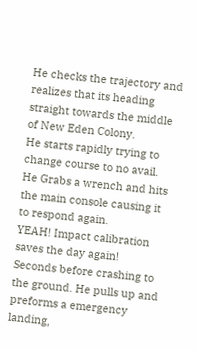He checks the trajectory and realizes that its heading straight towards the middle of New Eden Colony.
He starts rapidly trying to change course to no avail.
He Grabs a wrench and hits the main console causing it to respond again.
YEAH! Impact calibration saves the day again!
Seconds before crashing to the ground. He pulls up and preforms a emergency landing,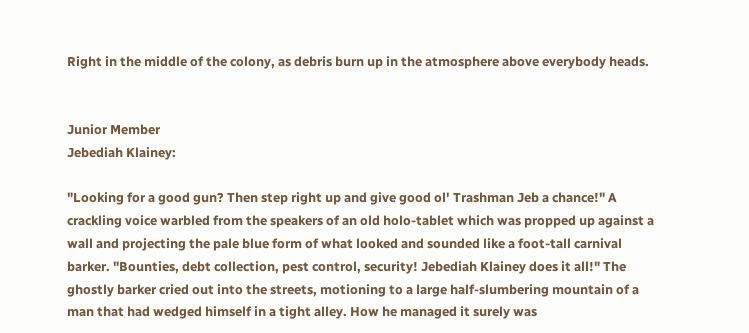Right in the middle of the colony, as debris burn up in the atmosphere above everybody heads.


Junior Member
Jebediah Klainey:

"Looking for a good gun? Then step right up and give good ol' Trashman Jeb a chance!" A crackling voice warbled from the speakers of an old holo-tablet which was propped up against a wall and projecting the pale blue form of what looked and sounded like a foot-tall carnival barker. "Bounties, debt collection, pest control, security! Jebediah Klainey does it all!" The ghostly barker cried out into the streets, motioning to a large half-slumbering mountain of a man that had wedged himself in a tight alley. How he managed it surely was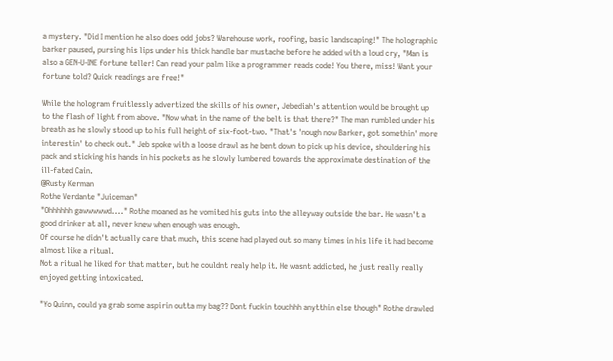a mystery. "Did I mention he also does odd jobs? Warehouse work, roofing, basic landscaping!" The holographic barker paused, pursing his lips under his thick handle bar mustache before he added with a loud cry, "Man is also a GEN-U-INE fortune teller! Can read your palm like a programmer reads code! You there, miss! Want your fortune told? Quick readings are free!"

While the hologram fruitlessly advertized the skills of his owner, Jebediah's attention would be brought up to the flash of light from above. "Now what in the name of the belt is that there?" The man rumbled under his breath as he slowly stood up to his full height of six-foot-two. "That's 'nough now Barker, got somethin' more interestin' to check out." Jeb spoke with a loose drawl as he bent down to pick up his device, shouldering his pack and sticking his hands in his pockets as he slowly lumbered towards the approximate destination of the ill-fated Cain.
@Rusty Kerman
Rothe Verdante "Juiceman"
"Ohhhhhh gawwwwwd...." Rothe moaned as he vomited his guts into the alleyway outside the bar. He wasn't a good drinker at all, never knew when enough was enough.
Of course he didn't actually care that much, this scene had played out so many times in his life it had become almost like a ritual.
Not a ritual he liked for that matter, but he couldnt realy help it. He wasnt addicted, he just really really enjoyed getting intoxicated.

"Yo Quinn, could ya grab some aspirin outta my bag?? Dont fuckin touchhh anytthin else though" Rothe drawled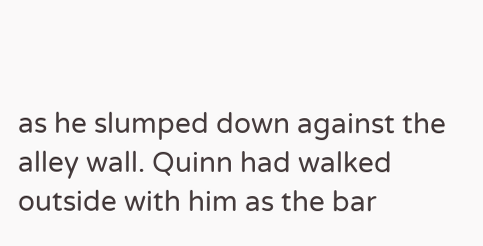as he slumped down against the alley wall. Quinn had walked outside with him as the bar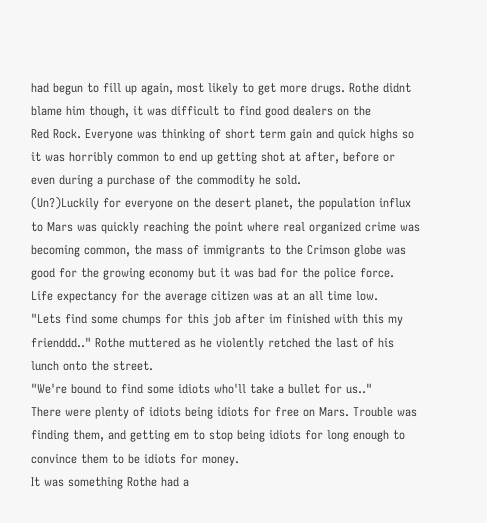had begun to fill up again, most likely to get more drugs. Rothe didnt blame him though, it was difficult to find good dealers on the
Red Rock. Everyone was thinking of short term gain and quick highs so it was horribly common to end up getting shot at after, before or even during a purchase of the commodity he sold.
(Un?)Luckily for everyone on the desert planet, the population influx to Mars was quickly reaching the point where real organized crime was becoming common, the mass of immigrants to the Crimson globe was good for the growing economy but it was bad for the police force.
Life expectancy for the average citizen was at an all time low.
"Lets find some chumps for this job after im finished with this my frienddd.." Rothe muttered as he violently retched the last of his lunch onto the street.
"We're bound to find some idiots who'll take a bullet for us.."
There were plenty of idiots being idiots for free on Mars. Trouble was finding them, and getting em to stop being idiots for long enough to convince them to be idiots for money.
It was something Rothe had a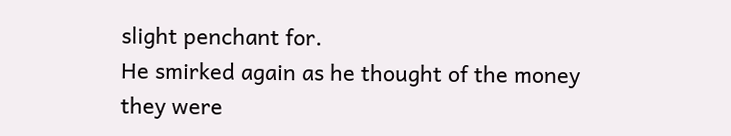slight penchant for.
He smirked again as he thought of the money they were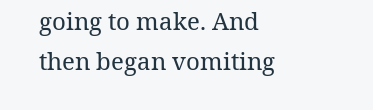going to make. And then began vomiting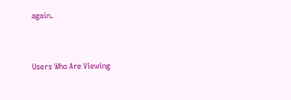again.


Users Who Are Viewing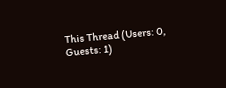This Thread (Users: 0, Guests: 1)